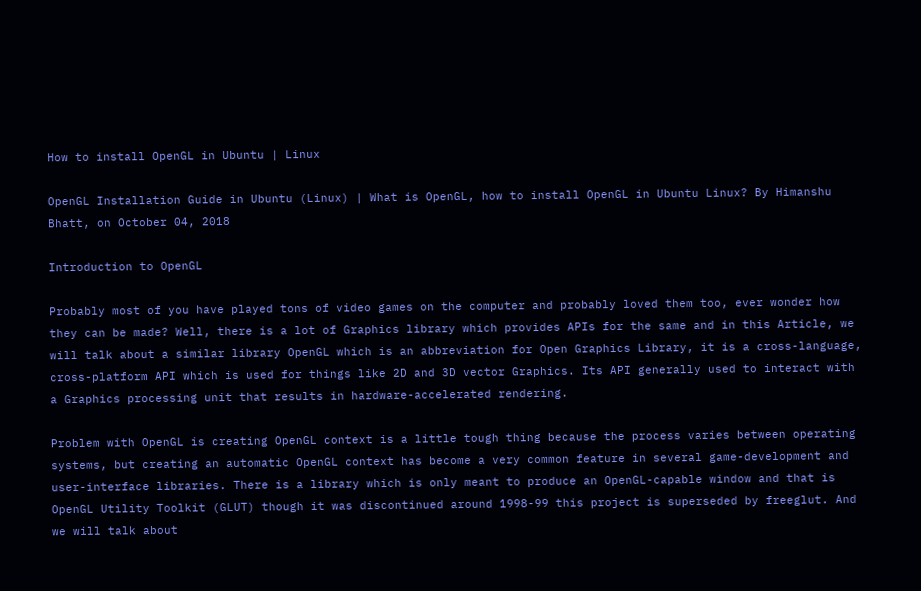How to install OpenGL in Ubuntu | Linux

OpenGL Installation Guide in Ubuntu (Linux) | What is OpenGL, how to install OpenGL in Ubuntu Linux? By Himanshu Bhatt, on October 04, 2018

Introduction to OpenGL

Probably most of you have played tons of video games on the computer and probably loved them too, ever wonder how they can be made? Well, there is a lot of Graphics library which provides APIs for the same and in this Article, we will talk about a similar library OpenGL which is an abbreviation for Open Graphics Library, it is a cross-language, cross-platform API which is used for things like 2D and 3D vector Graphics. Its API generally used to interact with a Graphics processing unit that results in hardware-accelerated rendering.

Problem with OpenGL is creating OpenGL context is a little tough thing because the process varies between operating systems, but creating an automatic OpenGL context has become a very common feature in several game-development and user-interface libraries. There is a library which is only meant to produce an OpenGL-capable window and that is OpenGL Utility Toolkit (GLUT) though it was discontinued around 1998-99 this project is superseded by freeglut. And we will talk about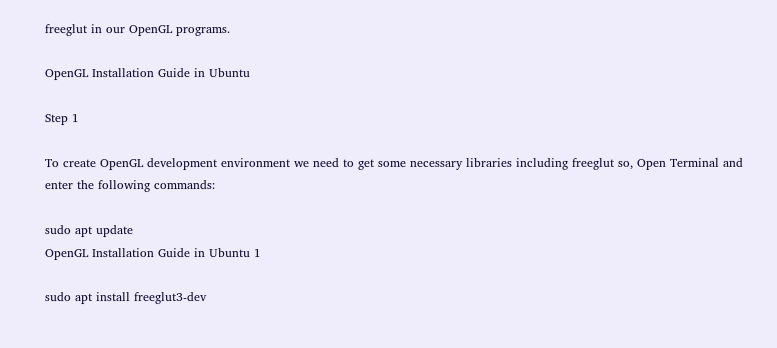freeglut in our OpenGL programs.

OpenGL Installation Guide in Ubuntu

Step 1

To create OpenGL development environment we need to get some necessary libraries including freeglut so, Open Terminal and enter the following commands:

sudo apt update
OpenGL Installation Guide in Ubuntu 1

sudo apt install freeglut3-dev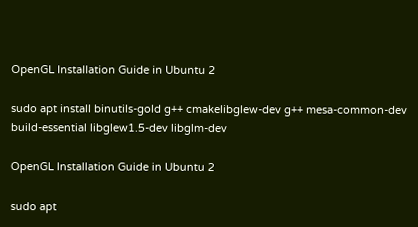OpenGL Installation Guide in Ubuntu 2

sudo apt install binutils-gold g++ cmakelibglew-dev g++ mesa-common-dev build-essential libglew1.5-dev libglm-dev

OpenGL Installation Guide in Ubuntu 2

sudo apt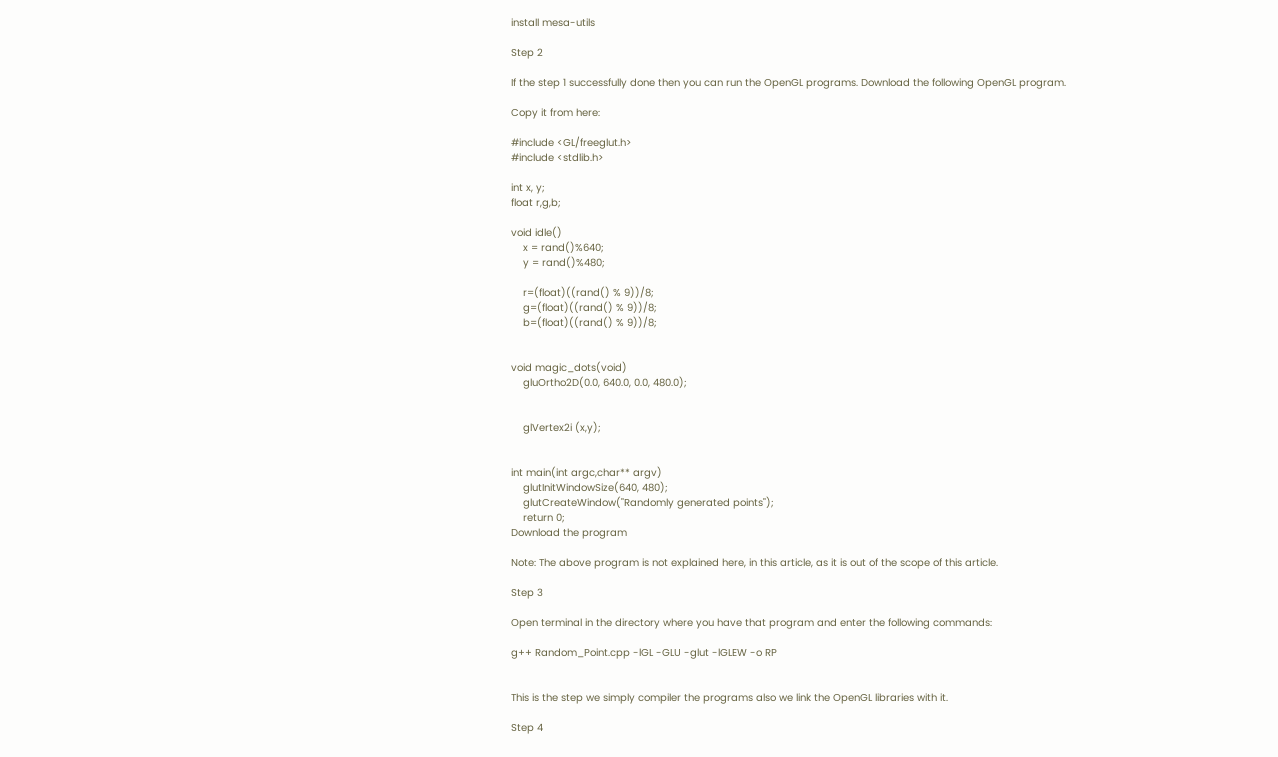install mesa-utils

Step 2

If the step 1 successfully done then you can run the OpenGL programs. Download the following OpenGL program.

Copy it from here:

#include <GL/freeglut.h>
#include <stdlib.h>

int x, y;
float r,g,b;

void idle()
    x = rand()%640;
    y = rand()%480;

    r=(float)((rand() % 9))/8;
    g=(float)((rand() % 9))/8;
    b=(float)((rand() % 9))/8;


void magic_dots(void)
    gluOrtho2D(0.0, 640.0, 0.0, 480.0);


    glVertex2i (x,y);


int main(int argc,char** argv)
    glutInitWindowSize(640, 480);
    glutCreateWindow("Randomly generated points");
    return 0;
Download the program

Note: The above program is not explained here, in this article, as it is out of the scope of this article.

Step 3

Open terminal in the directory where you have that program and enter the following commands:

g++ Random_Point.cpp -lGL -GLU -glut -lGLEW -o RP


This is the step we simply compiler the programs also we link the OpenGL libraries with it.

Step 4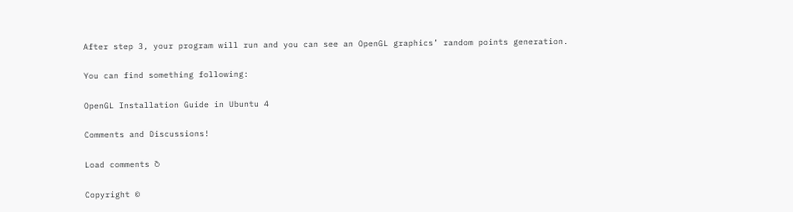After step 3, your program will run and you can see an OpenGL graphics’ random points generation.

You can find something following:

OpenGL Installation Guide in Ubuntu 4

Comments and Discussions!

Load comments ↻

Copyright ©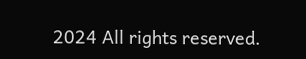2024 All rights reserved.